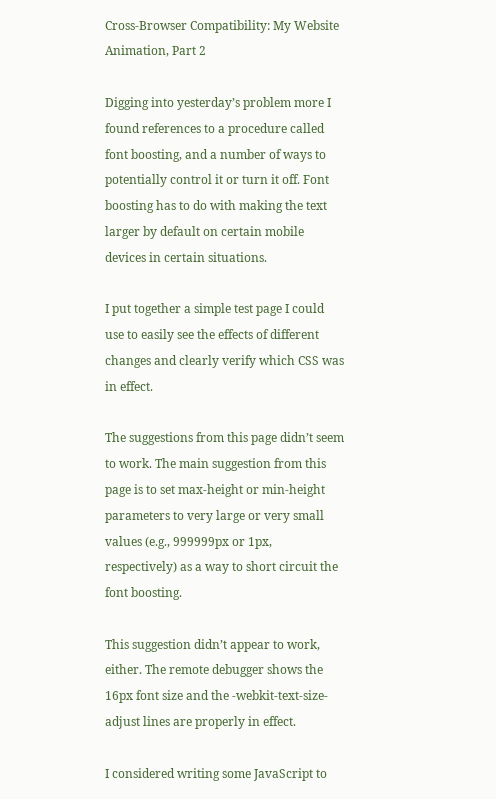Cross-Browser Compatibility: My Website Animation, Part 2

Digging into yesterday’s problem more I found references to a procedure called font boosting, and a number of ways to potentially control it or turn it off. Font boosting has to do with making the text larger by default on certain mobile devices in certain situations.

I put together a simple test page I could use to easily see the effects of different changes and clearly verify which CSS was in effect.

The suggestions from this page didn’t seem to work. The main suggestion from this page is to set max-height or min-height parameters to very large or very small values (e.g., 999999px or 1px, respectively) as a way to short circuit the font boosting.

This suggestion didn’t appear to work, either. The remote debugger shows the 16px font size and the -webkit-text-size-adjust lines are properly in effect.

I considered writing some JavaScript to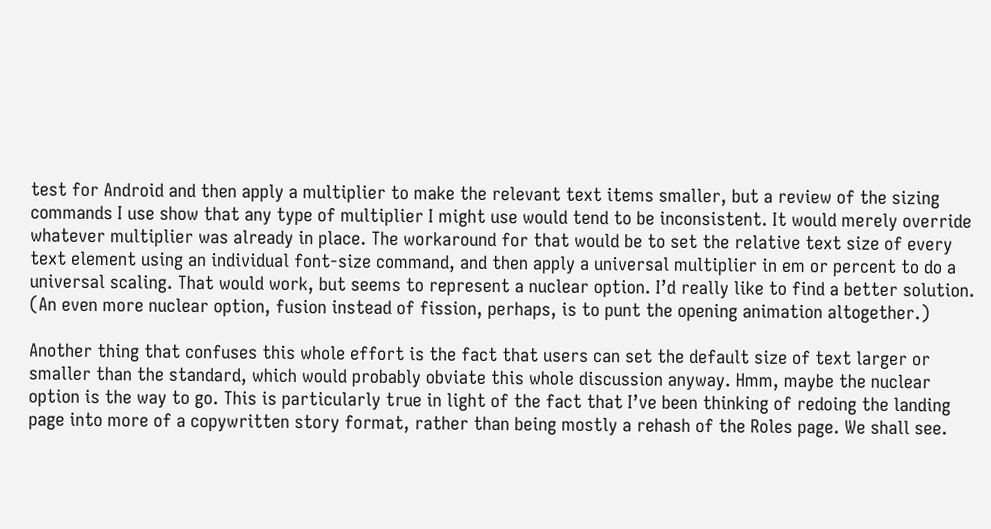test for Android and then apply a multiplier to make the relevant text items smaller, but a review of the sizing commands I use show that any type of multiplier I might use would tend to be inconsistent. It would merely override whatever multiplier was already in place. The workaround for that would be to set the relative text size of every text element using an individual font-size command, and then apply a universal multiplier in em or percent to do a universal scaling. That would work, but seems to represent a nuclear option. I’d really like to find a better solution. (An even more nuclear option, fusion instead of fission, perhaps, is to punt the opening animation altogether.)

Another thing that confuses this whole effort is the fact that users can set the default size of text larger or smaller than the standard, which would probably obviate this whole discussion anyway. Hmm, maybe the nuclear option is the way to go. This is particularly true in light of the fact that I’ve been thinking of redoing the landing page into more of a copywritten story format, rather than being mostly a rehash of the Roles page. We shall see.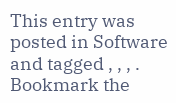This entry was posted in Software and tagged , , , . Bookmark the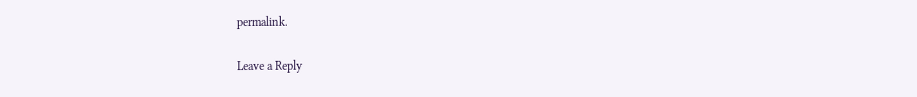permalink.

Leave a Reply